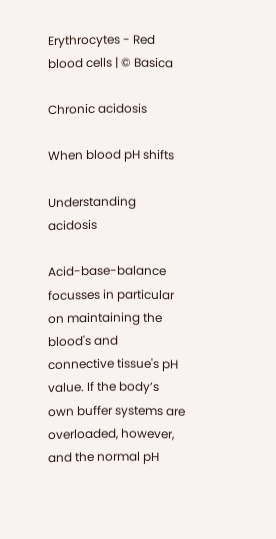Erythrocytes - Red blood cells | © Basica

Chronic acidosis

When blood pH shifts

Understanding acidosis

Acid-base-balance focusses in particular on maintaining the blood's and connective tissue's pH value. If the body’s own buffer systems are overloaded, however, and the normal pH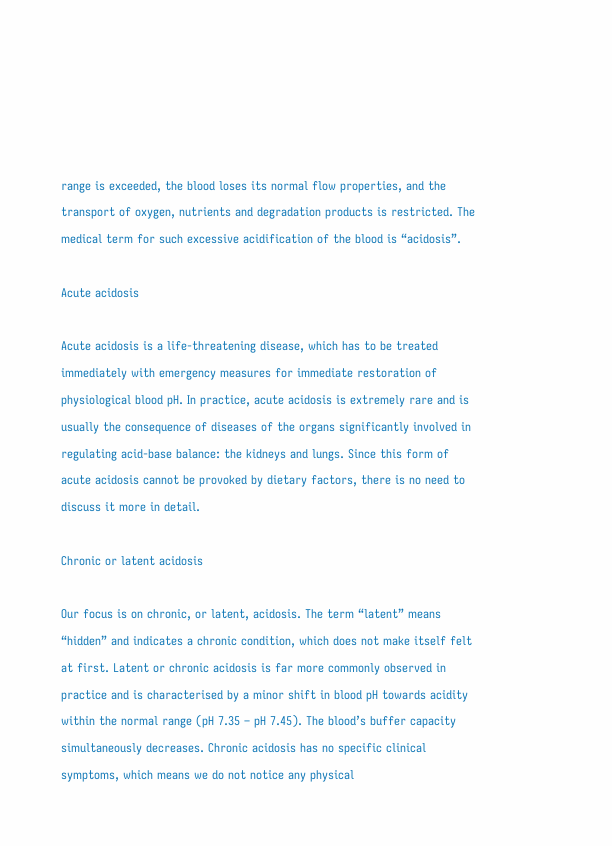range is exceeded, the blood loses its normal flow properties, and the transport of oxygen, nutrients and degradation products is restricted. The medical term for such excessive acidification of the blood is “acidosis”.

Acute acidosis

Acute acidosis is a life-threatening disease, which has to be treated immediately with emergency measures for immediate restoration of physiological blood pH. In practice, acute acidosis is extremely rare and is usually the consequence of diseases of the organs significantly involved in regulating acid-base balance: the kidneys and lungs. Since this form of acute acidosis cannot be provoked by dietary factors, there is no need to discuss it more in detail.

Chronic or latent acidosis

Our focus is on chronic, or latent, acidosis. The term “latent” means “hidden” and indicates a chronic condition, which does not make itself felt at first. Latent or chronic acidosis is far more commonly observed in practice and is characterised by a minor shift in blood pH towards acidity within the normal range (pH 7.35 – pH 7.45). The blood’s buffer capacity simultaneously decreases. Chronic acidosis has no specific clinical symptoms, which means we do not notice any physical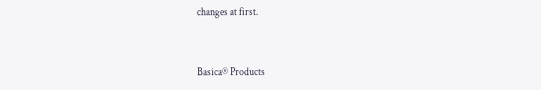changes at first.


Basica® Products